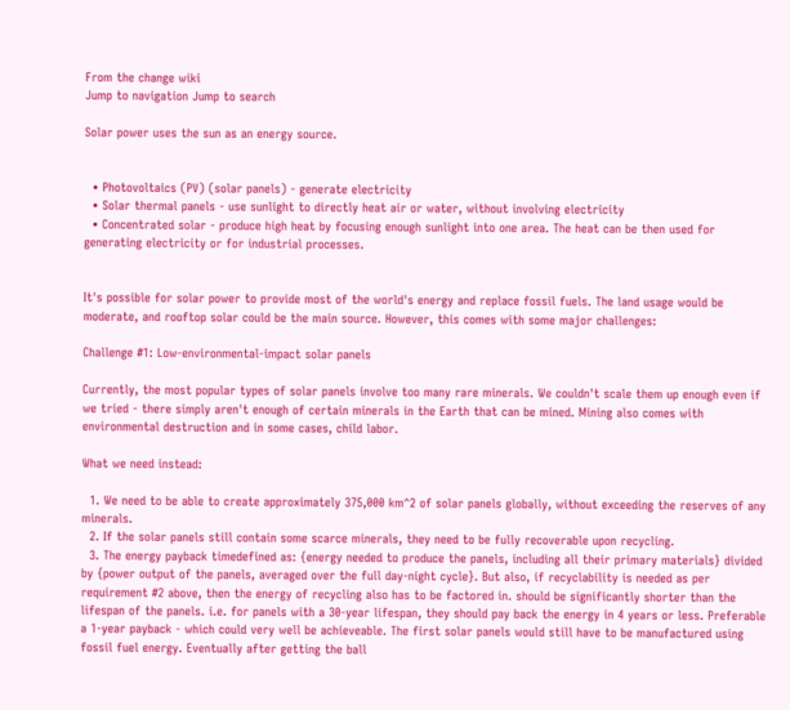From the change wiki
Jump to navigation Jump to search

Solar power uses the sun as an energy source.


  • Photovoltaics (PV) (solar panels) - generate electricity
  • Solar thermal panels - use sunlight to directly heat air or water, without involving electricity
  • Concentrated solar - produce high heat by focusing enough sunlight into one area. The heat can be then used for generating electricity or for industrial processes.


It's possible for solar power to provide most of the world's energy and replace fossil fuels. The land usage would be moderate, and rooftop solar could be the main source. However, this comes with some major challenges:

Challenge #1: Low-environmental-impact solar panels

Currently, the most popular types of solar panels involve too many rare minerals. We couldn't scale them up enough even if we tried - there simply aren't enough of certain minerals in the Earth that can be mined. Mining also comes with environmental destruction and in some cases, child labor.

What we need instead:

  1. We need to be able to create approximately 375,000 km^2 of solar panels globally, without exceeding the reserves of any minerals.
  2. If the solar panels still contain some scarce minerals, they need to be fully recoverable upon recycling.
  3. The energy payback timedefined as: {energy needed to produce the panels, including all their primary materials} divided by {power output of the panels, averaged over the full day-night cycle}. But also, if recyclability is needed as per requirement #2 above, then the energy of recycling also has to be factored in. should be significantly shorter than the lifespan of the panels. i.e. for panels with a 30-year lifespan, they should pay back the energy in 4 years or less. Preferable a 1-year payback - which could very well be achieveable. The first solar panels would still have to be manufactured using fossil fuel energy. Eventually after getting the ball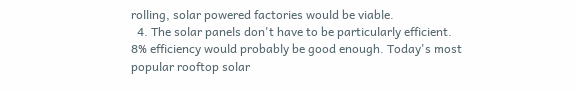rolling, solar powered factories would be viable.
  4. The solar panels don't have to be particularly efficient. 8% efficiency would probably be good enough. Today's most popular rooftop solar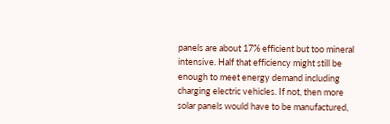panels are about 17% efficient but too mineral intensive. Half that efficiency might still be enough to meet energy demand including charging electric vehicles. If not, then more solar panels would have to be manufactured,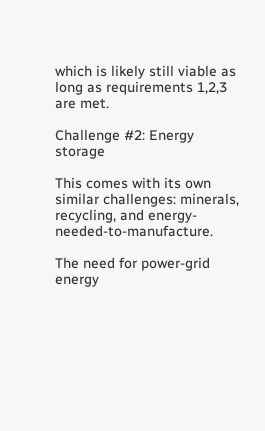which is likely still viable as long as requirements 1,2,3 are met.

Challenge #2: Energy storage

This comes with its own similar challenges: minerals, recycling, and energy-needed-to-manufacture.

The need for power-grid energy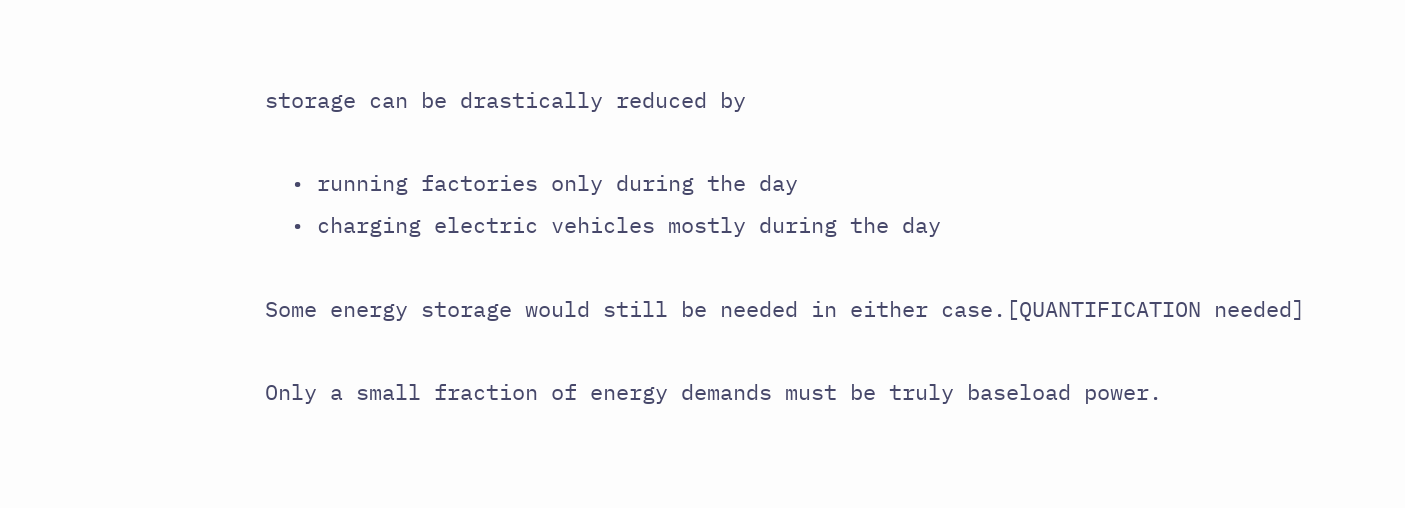storage can be drastically reduced by

  • running factories only during the day
  • charging electric vehicles mostly during the day

Some energy storage would still be needed in either case.[QUANTIFICATION needed]

Only a small fraction of energy demands must be truly baseload power.